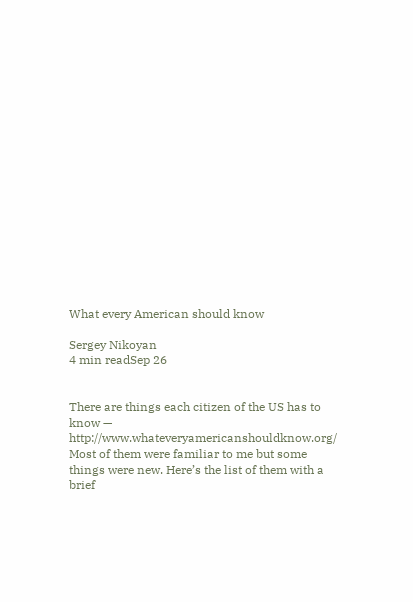What every American should know

Sergey Nikoyan
4 min readSep 26


There are things each citizen of the US has to know — http://www.whateveryamericanshouldknow.org/
Most of them were familiar to me but some things were new. Here’s the list of them with a brief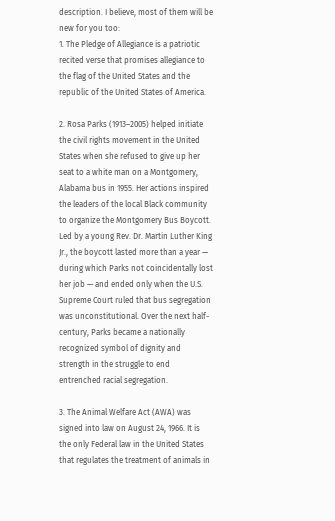description. I believe, most of them will be new for you too:
1. The Pledge of Allegiance is a patriotic recited verse that promises allegiance to the flag of the United States and the republic of the United States of America.

2. Rosa Parks (1913–2005) helped initiate the civil rights movement in the United States when she refused to give up her seat to a white man on a Montgomery, Alabama bus in 1955. Her actions inspired the leaders of the local Black community to organize the Montgomery Bus Boycott. Led by a young Rev. Dr. Martin Luther King Jr., the boycott lasted more than a year — during which Parks not coincidentally lost her job — and ended only when the U.S. Supreme Court ruled that bus segregation was unconstitutional. Over the next half-century, Parks became a nationally recognized symbol of dignity and strength in the struggle to end entrenched racial segregation.

3. The Animal Welfare Act (AWA) was signed into law on August 24, 1966. It is the only Federal law in the United States that regulates the treatment of animals in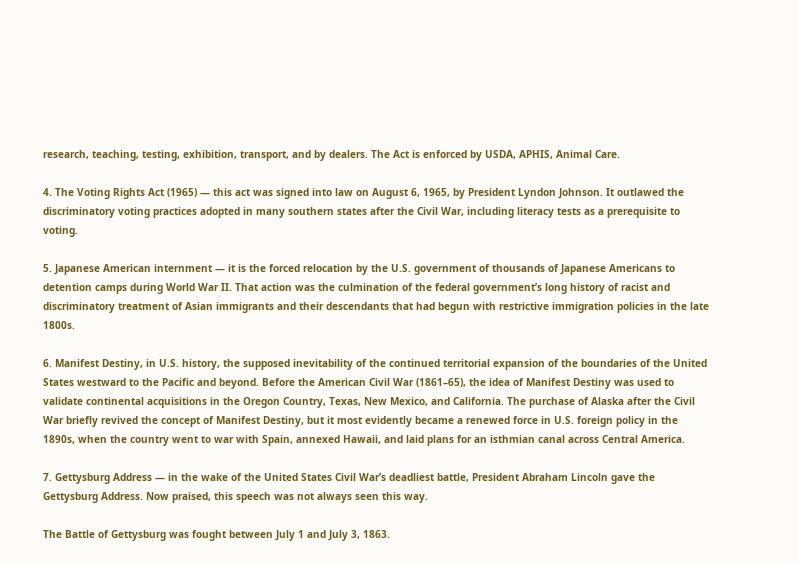research, teaching, testing, exhibition, transport, and by dealers. The Act is enforced by USDA, APHIS, Animal Care.

4. The Voting Rights Act (1965) — this act was signed into law on August 6, 1965, by President Lyndon Johnson. It outlawed the discriminatory voting practices adopted in many southern states after the Civil War, including literacy tests as a prerequisite to voting.

5. Japanese American internment — it is the forced relocation by the U.S. government of thousands of Japanese Americans to detention camps during World War II. That action was the culmination of the federal government’s long history of racist and discriminatory treatment of Asian immigrants and their descendants that had begun with restrictive immigration policies in the late 1800s.

6. Manifest Destiny, in U.S. history, the supposed inevitability of the continued territorial expansion of the boundaries of the United States westward to the Pacific and beyond. Before the American Civil War (1861–65), the idea of Manifest Destiny was used to validate continental acquisitions in the Oregon Country, Texas, New Mexico, and California. The purchase of Alaska after the Civil War briefly revived the concept of Manifest Destiny, but it most evidently became a renewed force in U.S. foreign policy in the 1890s, when the country went to war with Spain, annexed Hawaii, and laid plans for an isthmian canal across Central America.

7. Gettysburg Address — in the wake of the United States Civil War’s deadliest battle, President Abraham Lincoln gave the Gettysburg Address. Now praised, this speech was not always seen this way.

The Battle of Gettysburg was fought between July 1 and July 3, 1863.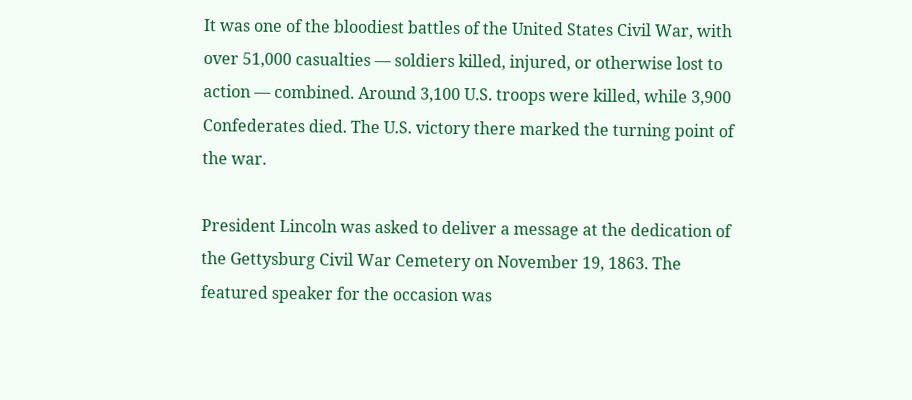It was one of the bloodiest battles of the United States Civil War, with over 51,000 casualties — soldiers killed, injured, or otherwise lost to action — combined. Around 3,100 U.S. troops were killed, while 3,900 Confederates died. The U.S. victory there marked the turning point of the war.

President Lincoln was asked to deliver a message at the dedication of the Gettysburg Civil War Cemetery on November 19, 1863. The featured speaker for the occasion was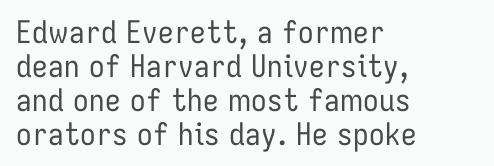Edward Everett, a former dean of Harvard University, and one of the most famous orators of his day. He spoke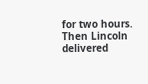for two hours. Then Lincoln delivered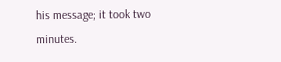his message; it took two minutes.